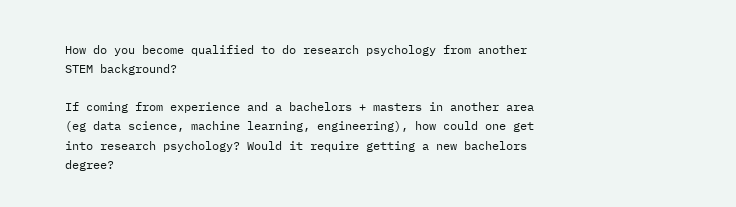How do you become qualified to do research psychology from another STEM background?

If coming from experience and a bachelors + masters in another area (eg data science, machine learning, engineering), how could one get into research psychology? Would it require getting a new bachelors degree?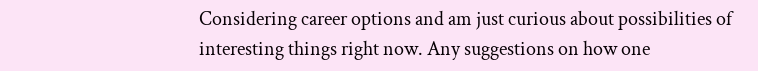Considering career options and am just curious about possibilities of interesting things right now. Any suggestions on how one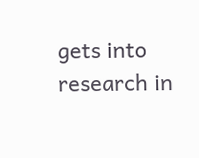gets into research in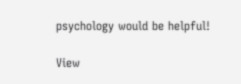psychology would be helpful!

View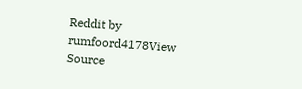Reddit by rumfoord4178View Source